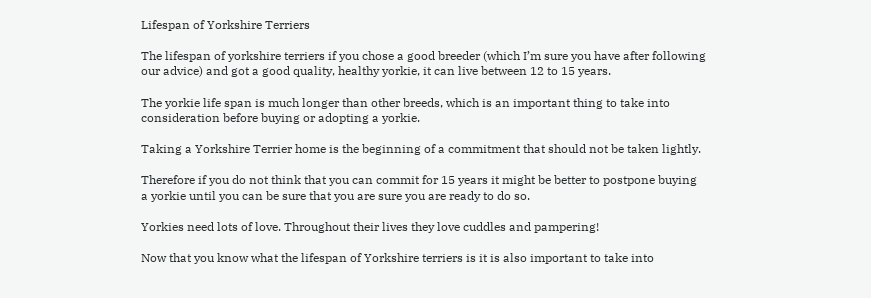Lifespan of Yorkshire Terriers

The lifespan of yorkshire terriers if you chose a good breeder (which I’m sure you have after following our advice) and got a good quality, healthy yorkie, it can live between 12 to 15 years.

The yorkie life span is much longer than other breeds, which is an important thing to take into consideration before buying or adopting a yorkie.

Taking a Yorkshire Terrier home is the beginning of a commitment that should not be taken lightly.

Therefore if you do not think that you can commit for 15 years it might be better to postpone buying a yorkie until you can be sure that you are sure you are ready to do so.

Yorkies need lots of love. Throughout their lives they love cuddles and pampering!

Now that you know what the lifespan of Yorkshire terriers is it is also important to take into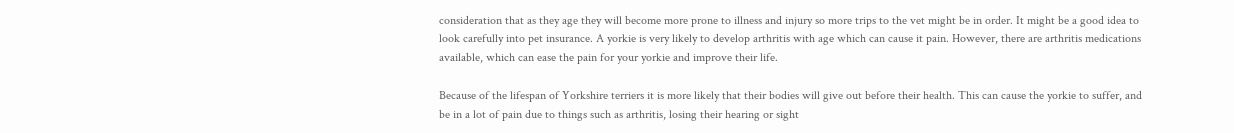consideration that as they age they will become more prone to illness and injury so more trips to the vet might be in order. It might be a good idea to look carefully into pet insurance. A yorkie is very likely to develop arthritis with age which can cause it pain. However, there are arthritis medications available, which can ease the pain for your yorkie and improve their life.

Because of the lifespan of Yorkshire terriers it is more likely that their bodies will give out before their health. This can cause the yorkie to suffer, and be in a lot of pain due to things such as arthritis, losing their hearing or sight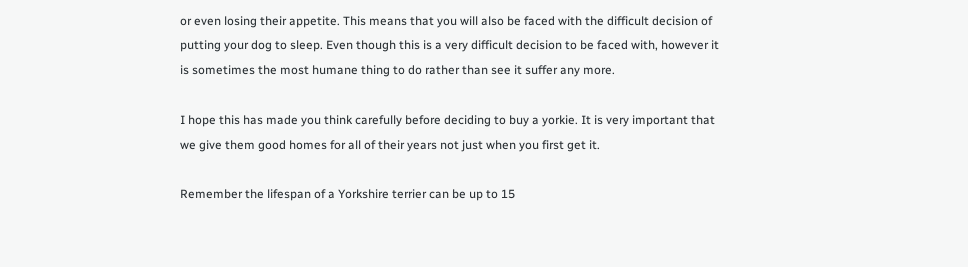or even losing their appetite. This means that you will also be faced with the difficult decision of putting your dog to sleep. Even though this is a very difficult decision to be faced with, however it is sometimes the most humane thing to do rather than see it suffer any more.

I hope this has made you think carefully before deciding to buy a yorkie. It is very important that we give them good homes for all of their years not just when you first get it.

Remember the lifespan of a Yorkshire terrier can be up to 15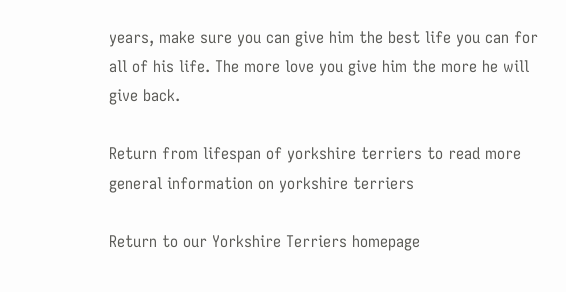years, make sure you can give him the best life you can for all of his life. The more love you give him the more he will give back.

Return from lifespan of yorkshire terriers to read more general information on yorkshire terriers

Return to our Yorkshire Terriers homepage